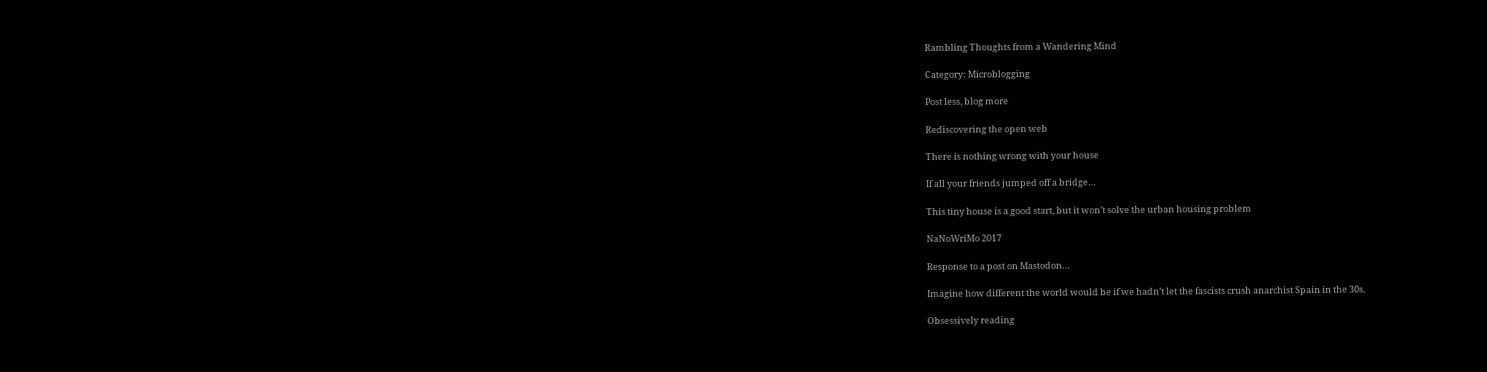Rambling Thoughts from a Wandering Mind

Category: Microblogging

Post less, blog more

Rediscovering the open web

There is nothing wrong with your house

If all your friends jumped off a bridge…

This tiny house is a good start, but it won’t solve the urban housing problem

NaNoWriMo 2017

Response to a post on Mastodon…

Imagine how different the world would be if we hadn’t let the fascists crush anarchist Spain in the 30s.

Obsessively reading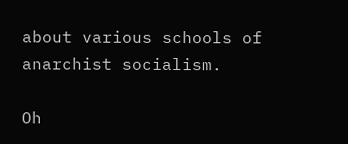about various schools of anarchist socialism.

Oh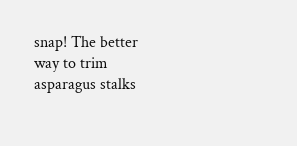snap! The better way to trim asparagus stalks